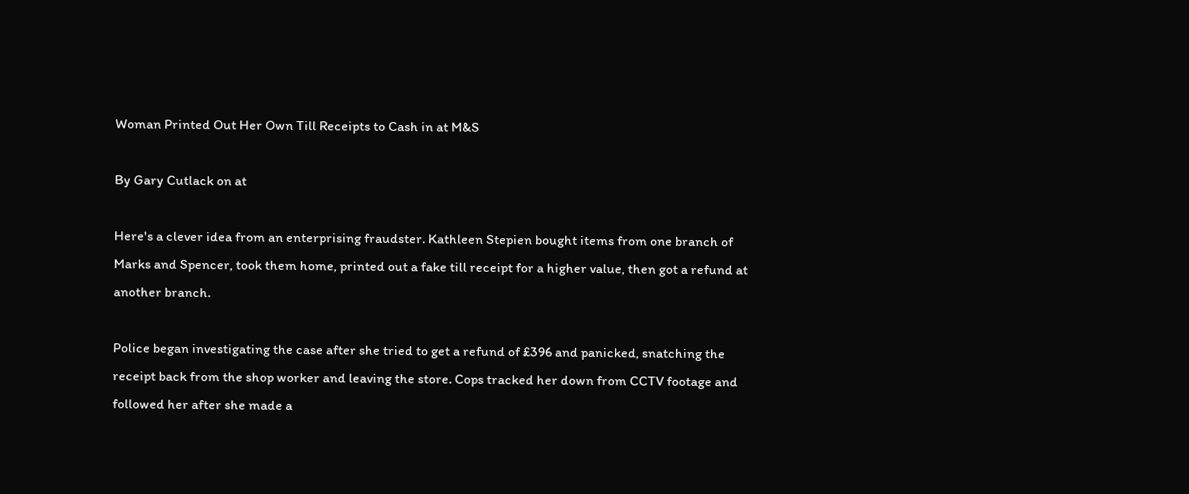Woman Printed Out Her Own Till Receipts to Cash in at M&S

By Gary Cutlack on at

Here's a clever idea from an enterprising fraudster. Kathleen Stepien bought items from one branch of Marks and Spencer, took them home, printed out a fake till receipt for a higher value, then got a refund at another branch.

Police began investigating the case after she tried to get a refund of £396 and panicked, snatching the receipt back from the shop worker and leaving the store. Cops tracked her down from CCTV footage and followed her after she made a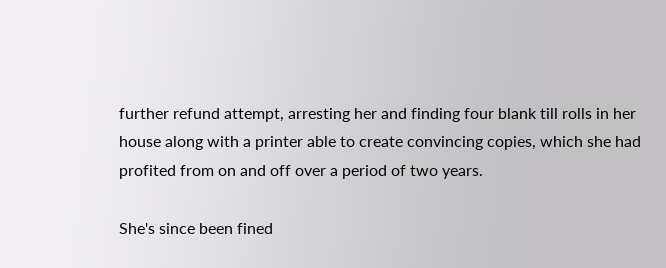further refund attempt, arresting her and finding four blank till rolls in her house along with a printer able to create convincing copies, which she had profited from on and off over a period of two years.

She's since been fined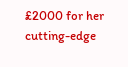£2000 for her cutting-edge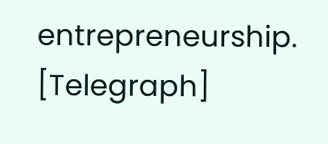entrepreneurship. [Telegraph]